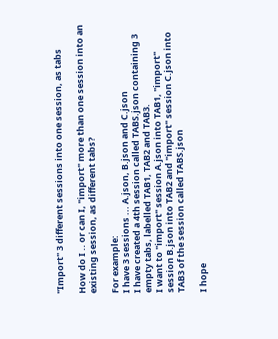"Import" 3 different sessions into one session, as tabs

How do I .. or can I, "import" more than one session into an existing session, as different tabs?

For example:
I have 3 sessions ... A.json, B.json and C.json
I have created a 4th session called TABS.json containing 3 empty tabs, labelled TAB1, TAB2 and TAB3.
I want to "import" session A.json into TAB1, "import" session B.json into TAB2 and "import" session C.json into TAB3 of the session called TABS.json

I hope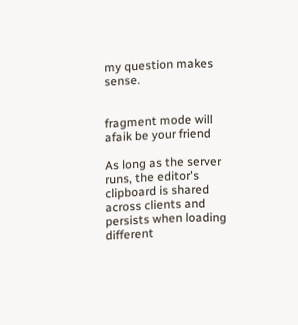my question makes sense.


fragment mode will afaik be your friend

As long as the server runs, the editor's clipboard is shared across clients and persists when loading different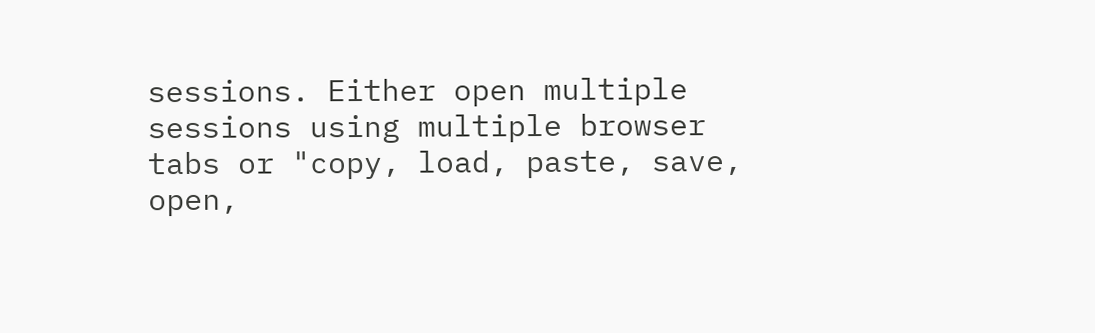sessions. Either open multiple sessions using multiple browser tabs or "copy, load, paste, save, open,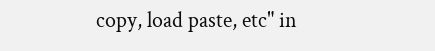copy, load paste, etc" in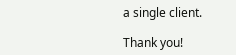a single client.

Thank you!